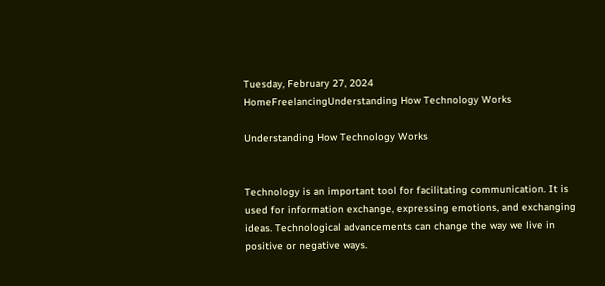Tuesday, February 27, 2024
HomeFreelancingUnderstanding How Technology Works

Understanding How Technology Works


Technology is an important tool for facilitating communication. It is used for information exchange, expressing emotions, and exchanging ideas. Technological advancements can change the way we live in positive or negative ways.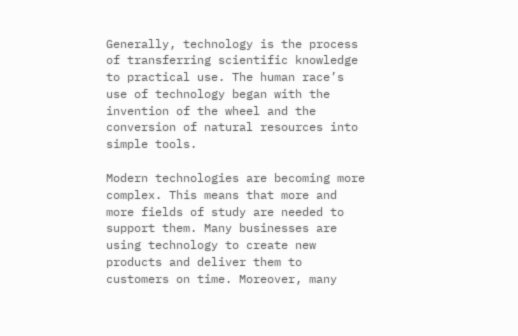Generally, technology is the process of transferring scientific knowledge to practical use. The human race’s use of technology began with the invention of the wheel and the conversion of natural resources into simple tools.

Modern technologies are becoming more complex. This means that more and more fields of study are needed to support them. Many businesses are using technology to create new products and deliver them to customers on time. Moreover, many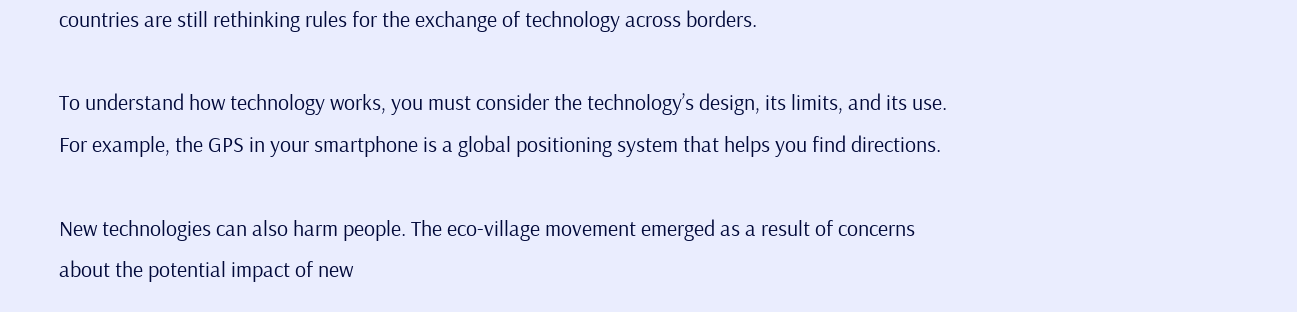countries are still rethinking rules for the exchange of technology across borders.

To understand how technology works, you must consider the technology’s design, its limits, and its use. For example, the GPS in your smartphone is a global positioning system that helps you find directions.

New technologies can also harm people. The eco-village movement emerged as a result of concerns about the potential impact of new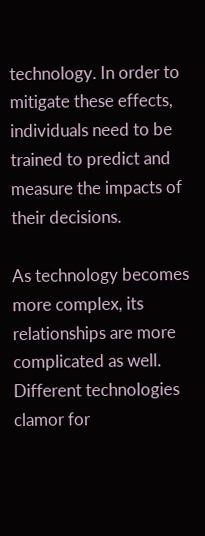technology. In order to mitigate these effects, individuals need to be trained to predict and measure the impacts of their decisions.

As technology becomes more complex, its relationships are more complicated as well. Different technologies clamor for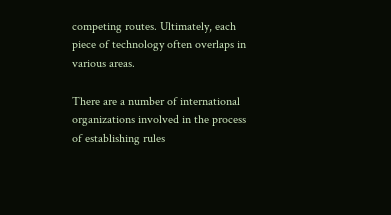competing routes. Ultimately, each piece of technology often overlaps in various areas.

There are a number of international organizations involved in the process of establishing rules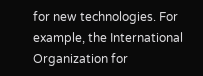for new technologies. For example, the International Organization for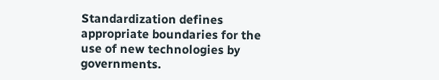Standardization defines appropriate boundaries for the use of new technologies by governments.